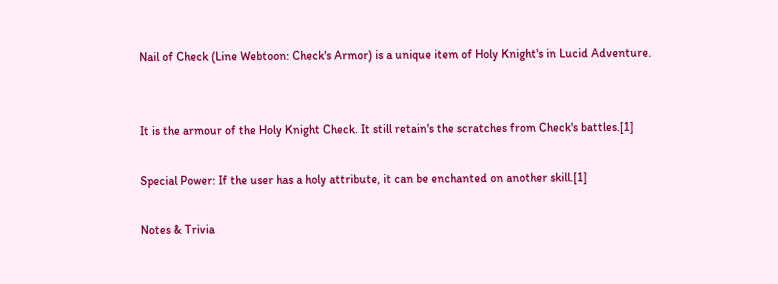Nail of Check (Line Webtoon: Check's Armor) is a unique item of Holy Knight's in Lucid Adventure.


It is the armour of the Holy Knight Check. It still retain's the scratches from Check's battles.[1]

Special Power: If the user has a holy attribute, it can be enchanted on another skill.[1]

Notes & Trivia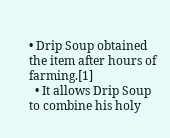• Drip Soup obtained the item after hours of farming.[1]
  • It allows Drip Soup to combine his holy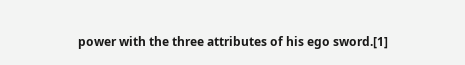power with the three attributes of his ego sword.[1]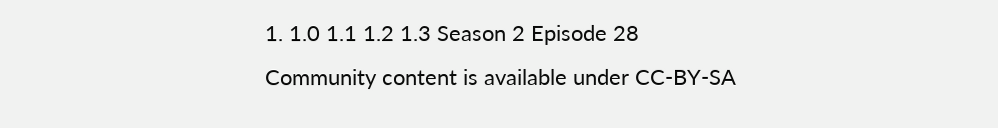1. 1.0 1.1 1.2 1.3 Season 2 Episode 28
Community content is available under CC-BY-SA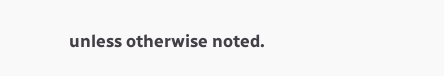unless otherwise noted.